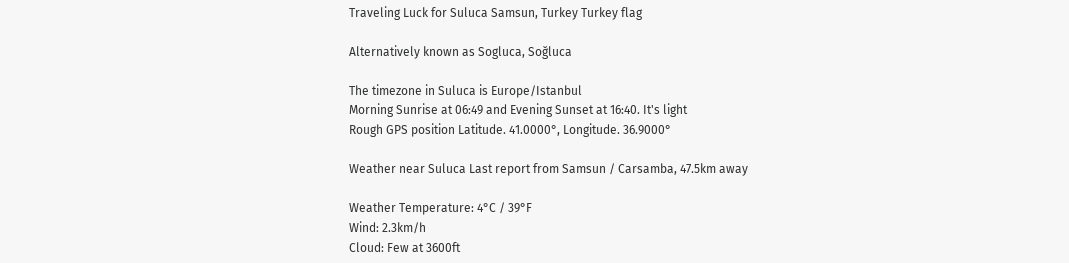Traveling Luck for Suluca Samsun, Turkey Turkey flag

Alternatively known as Sogluca, Soğluca

The timezone in Suluca is Europe/Istanbul
Morning Sunrise at 06:49 and Evening Sunset at 16:40. It's light
Rough GPS position Latitude. 41.0000°, Longitude. 36.9000°

Weather near Suluca Last report from Samsun / Carsamba, 47.5km away

Weather Temperature: 4°C / 39°F
Wind: 2.3km/h
Cloud: Few at 3600ft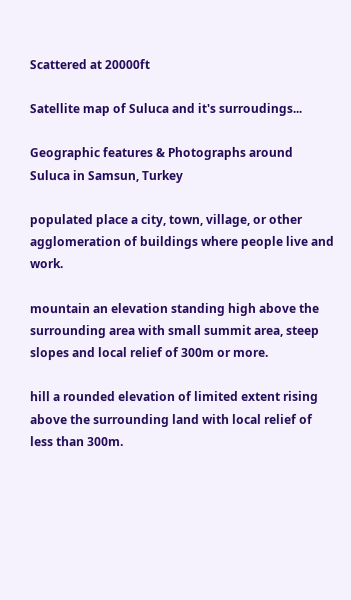Scattered at 20000ft

Satellite map of Suluca and it's surroudings...

Geographic features & Photographs around Suluca in Samsun, Turkey

populated place a city, town, village, or other agglomeration of buildings where people live and work.

mountain an elevation standing high above the surrounding area with small summit area, steep slopes and local relief of 300m or more.

hill a rounded elevation of limited extent rising above the surrounding land with local relief of less than 300m.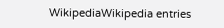WikipediaWikipedia entries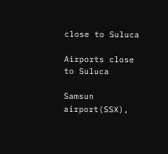close to Suluca

Airports close to Suluca

Samsun airport(SSX),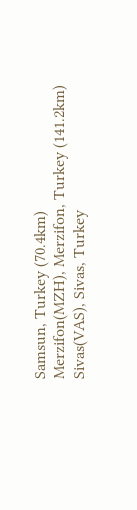Samsun, Turkey (70.4km)
Merzifon(MZH), Merzifon, Turkey (141.2km)
Sivas(VAS), Sivas, Turkey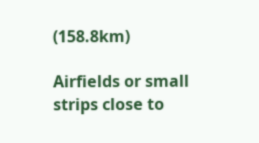(158.8km)

Airfields or small strips close to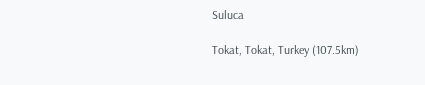Suluca

Tokat, Tokat, Turkey (107.5km)